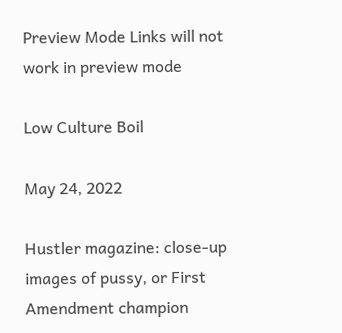Preview Mode Links will not work in preview mode

Low Culture Boil

May 24, 2022

Hustler magazine: close-up images of pussy, or First Amendment champion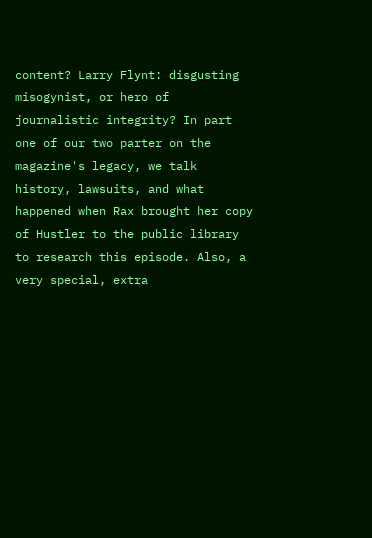content? Larry Flynt: disgusting misogynist, or hero of journalistic integrity? In part one of our two parter on the magazine's legacy, we talk history, lawsuits, and what happened when Rax brought her copy of Hustler to the public library to research this episode. Also, a very special, extra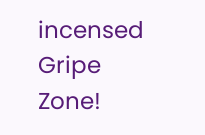incensed Gripe Zone!